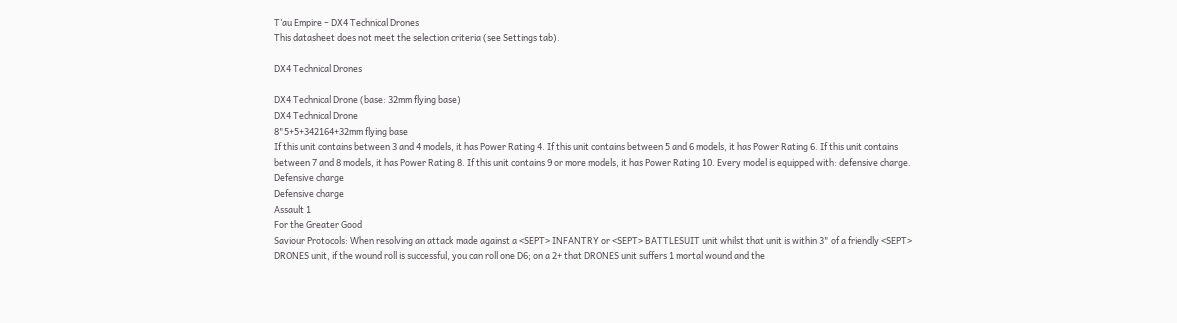T’au Empire – DX4 Technical Drones
This datasheet does not meet the selection criteria (see Settings tab).

DX4 Technical Drones

DX4 Technical Drone (base: 32mm flying base)
DX4 Technical Drone
8"5+5+342164+32mm flying base
If this unit contains between 3 and 4 models, it has Power Rating 4. If this unit contains between 5 and 6 models, it has Power Rating 6. If this unit contains between 7 and 8 models, it has Power Rating 8. If this unit contains 9 or more models, it has Power Rating 10. Every model is equipped with: defensive charge.
Defensive charge
Defensive charge
Assault 1
For the Greater Good
Saviour Protocols: When resolving an attack made against a <SEPT> INFANTRY or <SEPT> BATTLESUIT unit whilst that unit is within 3" of a friendly <SEPT> DRONES unit, if the wound roll is successful, you can roll one D6; on a 2+ that DRONES unit suffers 1 mortal wound and the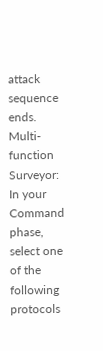attack sequence ends.
Multi-function Surveyor: In your Command phase, select one of the following protocols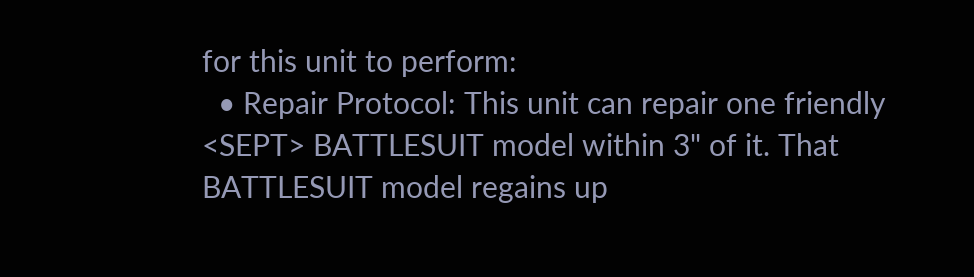for this unit to perform:
  • Repair Protocol: This unit can repair one friendly <SEPT> BATTLESUIT model within 3" of it. That BATTLESUIT model regains up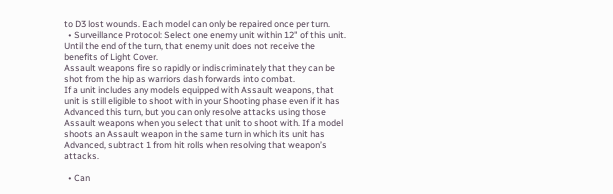to D3 lost wounds. Each model can only be repaired once per turn.
  • Surveillance Protocol: Select one enemy unit within 12" of this unit. Until the end of the turn, that enemy unit does not receive the benefits of Light Cover.
Assault weapons fire so rapidly or indiscriminately that they can be shot from the hip as warriors dash forwards into combat.
If a unit includes any models equipped with Assault weapons, that unit is still eligible to shoot with in your Shooting phase even if it has Advanced this turn, but you can only resolve attacks using those Assault weapons when you select that unit to shoot with. If a model shoots an Assault weapon in the same turn in which its unit has Advanced, subtract 1 from hit rolls when resolving that weapon’s attacks.

  • Can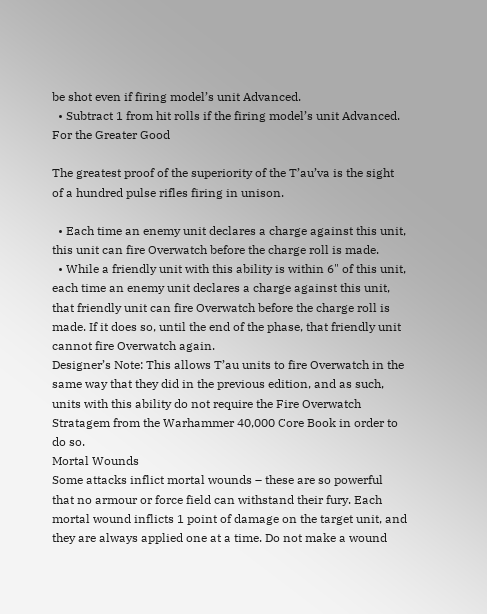be shot even if firing model’s unit Advanced.
  • Subtract 1 from hit rolls if the firing model’s unit Advanced.
For the Greater Good

The greatest proof of the superiority of the T’au’va is the sight of a hundred pulse rifles firing in unison.

  • Each time an enemy unit declares a charge against this unit, this unit can fire Overwatch before the charge roll is made.
  • While a friendly unit with this ability is within 6" of this unit, each time an enemy unit declares a charge against this unit, that friendly unit can fire Overwatch before the charge roll is made. If it does so, until the end of the phase, that friendly unit cannot fire Overwatch again.
Designer’s Note: This allows T’au units to fire Overwatch in the same way that they did in the previous edition, and as such, units with this ability do not require the Fire Overwatch Stratagem from the Warhammer 40,000 Core Book in order to do so.
Mortal Wounds
Some attacks inflict mortal wounds – these are so powerful that no armour or force field can withstand their fury. Each mortal wound inflicts 1 point of damage on the target unit, and they are always applied one at a time. Do not make a wound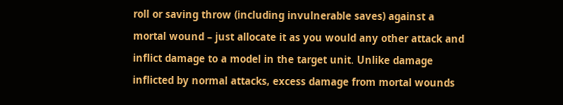roll or saving throw (including invulnerable saves) against a mortal wound – just allocate it as you would any other attack and inflict damage to a model in the target unit. Unlike damage inflicted by normal attacks, excess damage from mortal wounds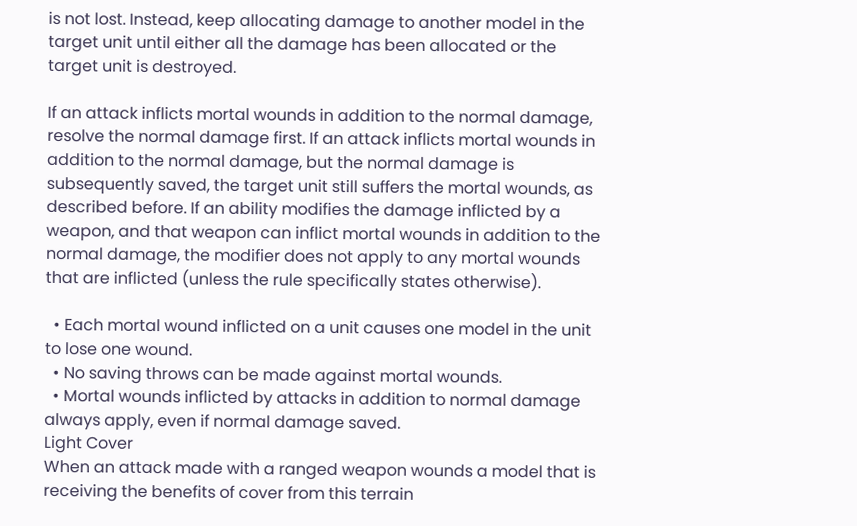is not lost. Instead, keep allocating damage to another model in the target unit until either all the damage has been allocated or the target unit is destroyed.

If an attack inflicts mortal wounds in addition to the normal damage, resolve the normal damage first. If an attack inflicts mortal wounds in addition to the normal damage, but the normal damage is subsequently saved, the target unit still suffers the mortal wounds, as described before. If an ability modifies the damage inflicted by a weapon, and that weapon can inflict mortal wounds in addition to the normal damage, the modifier does not apply to any mortal wounds that are inflicted (unless the rule specifically states otherwise).

  • Each mortal wound inflicted on a unit causes one model in the unit to lose one wound.
  • No saving throws can be made against mortal wounds.
  • Mortal wounds inflicted by attacks in addition to normal damage always apply, even if normal damage saved.
Light Cover
When an attack made with a ranged weapon wounds a model that is receiving the benefits of cover from this terrain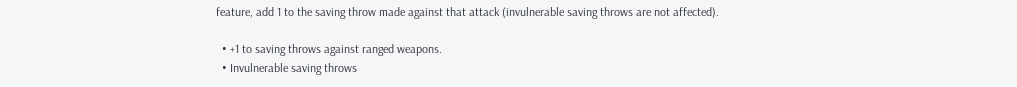feature, add 1 to the saving throw made against that attack (invulnerable saving throws are not affected).

  • +1 to saving throws against ranged weapons.
  • Invulnerable saving throws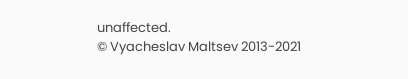unaffected.
© Vyacheslav Maltsev 2013-2021